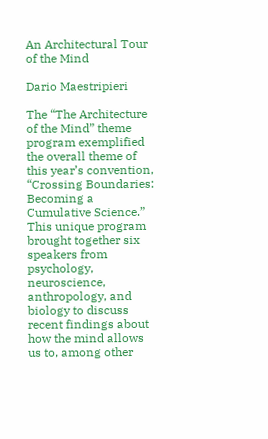An Architectural Tour of the Mind

Dario Maestripieri

The “The Architecture of the Mind” theme program exemplified the overall theme of this year’s convention, “Crossing Boundaries: Becoming a Cumulative Science.” This unique program brought together six speakers from psychology, neuroscience, anthropology, and biology to discuss recent findings about how the mind allows us to, among other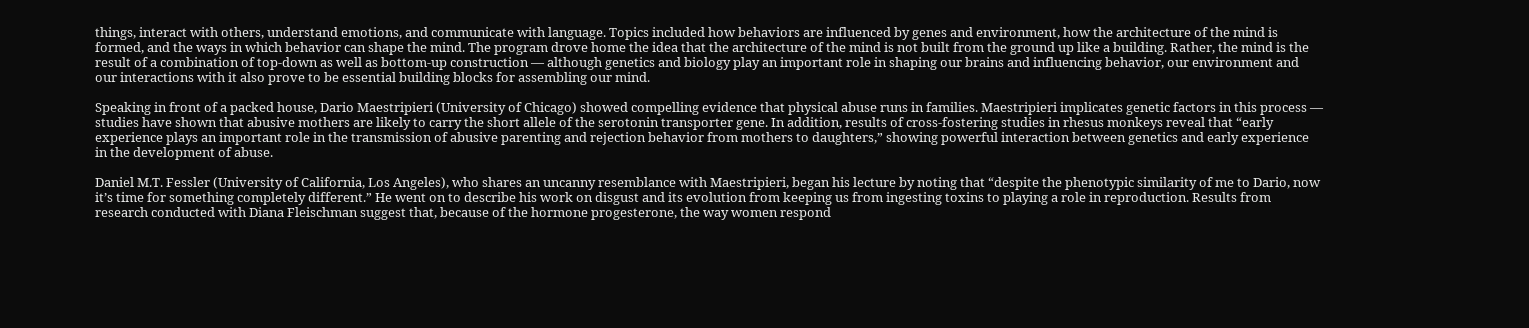things, interact with others, understand emotions, and communicate with language. Topics included how behaviors are influenced by genes and environment, how the architecture of the mind is formed, and the ways in which behavior can shape the mind. The program drove home the idea that the architecture of the mind is not built from the ground up like a building. Rather, the mind is the result of a combination of top-down as well as bottom-up construction — although genetics and biology play an important role in shaping our brains and influencing behavior, our environment and our interactions with it also prove to be essential building blocks for assembling our mind.

Speaking in front of a packed house, Dario Maestripieri (University of Chicago) showed compelling evidence that physical abuse runs in families. Maestripieri implicates genetic factors in this process — studies have shown that abusive mothers are likely to carry the short allele of the serotonin transporter gene. In addition, results of cross-fostering studies in rhesus monkeys reveal that “early experience plays an important role in the transmission of abusive parenting and rejection behavior from mothers to daughters,” showing powerful interaction between genetics and early experience in the development of abuse.

Daniel M.T. Fessler (University of California, Los Angeles), who shares an uncanny resemblance with Maestripieri, began his lecture by noting that “despite the phenotypic similarity of me to Dario, now it’s time for something completely different.” He went on to describe his work on disgust and its evolution from keeping us from ingesting toxins to playing a role in reproduction. Results from research conducted with Diana Fleischman suggest that, because of the hormone progesterone, the way women respond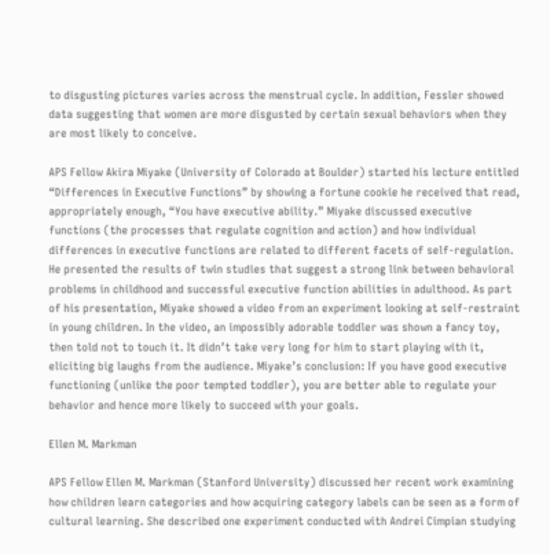to disgusting pictures varies across the menstrual cycle. In addition, Fessler showed data suggesting that women are more disgusted by certain sexual behaviors when they are most likely to conceive.

APS Fellow Akira Miyake (University of Colorado at Boulder) started his lecture entitled “Differences in Executive Functions” by showing a fortune cookie he received that read, appropriately enough, “You have executive ability.” Miyake discussed executive functions (the processes that regulate cognition and action) and how individual differences in executive functions are related to different facets of self-regulation. He presented the results of twin studies that suggest a strong link between behavioral problems in childhood and successful executive function abilities in adulthood. As part of his presentation, Miyake showed a video from an experiment looking at self-restraint in young children. In the video, an impossibly adorable toddler was shown a fancy toy, then told not to touch it. It didn’t take very long for him to start playing with it, eliciting big laughs from the audience. Miyake’s conclusion: If you have good executive functioning (unlike the poor tempted toddler), you are better able to regulate your behavior and hence more likely to succeed with your goals.

Ellen M. Markman

APS Fellow Ellen M. Markman (Stanford University) discussed her recent work examining how children learn categories and how acquiring category labels can be seen as a form of cultural learning. She described one experiment conducted with Andrei Cimpian studying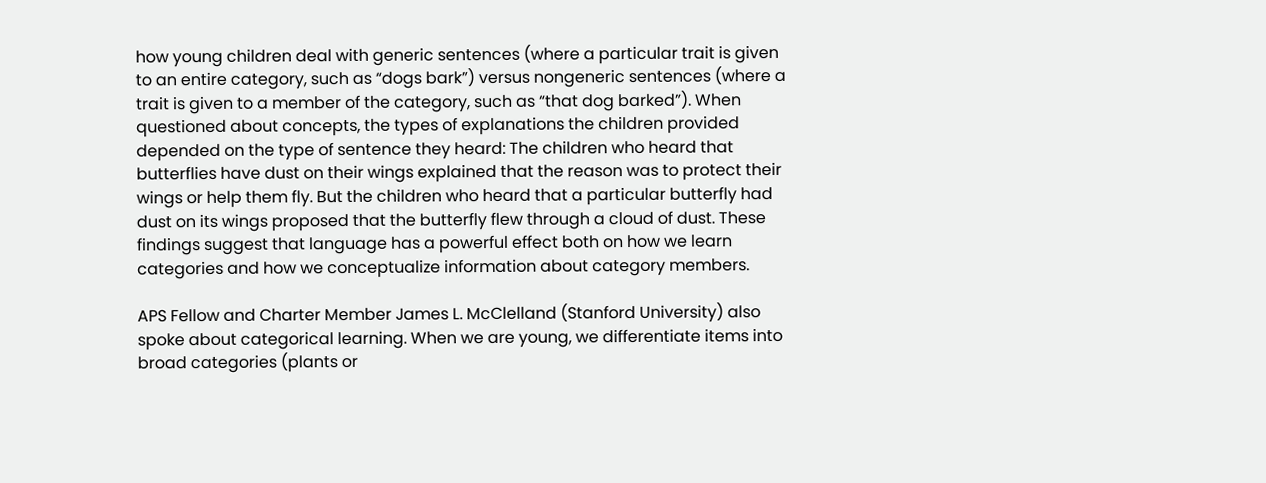how young children deal with generic sentences (where a particular trait is given to an entire category, such as “dogs bark”) versus nongeneric sentences (where a trait is given to a member of the category, such as “that dog barked”). When questioned about concepts, the types of explanations the children provided depended on the type of sentence they heard: The children who heard that butterflies have dust on their wings explained that the reason was to protect their wings or help them fly. But the children who heard that a particular butterfly had dust on its wings proposed that the butterfly flew through a cloud of dust. These findings suggest that language has a powerful effect both on how we learn categories and how we conceptualize information about category members.

APS Fellow and Charter Member James L. McClelland (Stanford University) also spoke about categorical learning. When we are young, we differentiate items into broad categories (plants or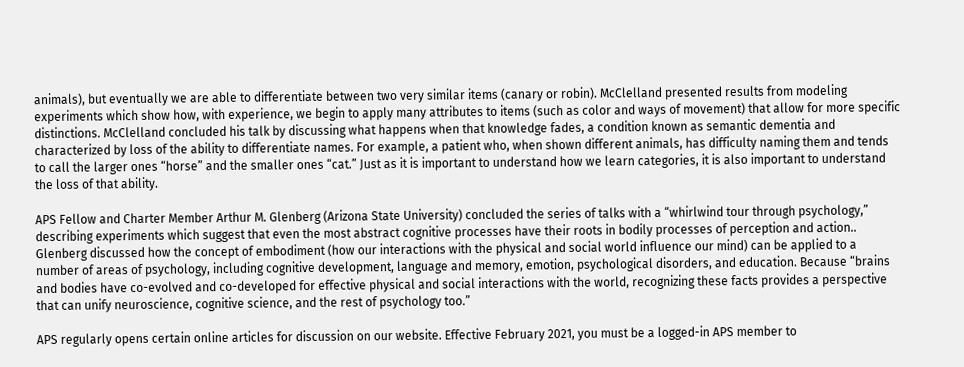animals), but eventually we are able to differentiate between two very similar items (canary or robin). McClelland presented results from modeling experiments which show how, with experience, we begin to apply many attributes to items (such as color and ways of movement) that allow for more specific distinctions. McClelland concluded his talk by discussing what happens when that knowledge fades, a condition known as semantic dementia and characterized by loss of the ability to differentiate names. For example, a patient who, when shown different animals, has difficulty naming them and tends to call the larger ones “horse” and the smaller ones “cat.” Just as it is important to understand how we learn categories, it is also important to understand the loss of that ability.

APS Fellow and Charter Member Arthur M. Glenberg (Arizona State University) concluded the series of talks with a “whirlwind tour through psychology,” describing experiments which suggest that even the most abstract cognitive processes have their roots in bodily processes of perception and action.. Glenberg discussed how the concept of embodiment (how our interactions with the physical and social world influence our mind) can be applied to a number of areas of psychology, including cognitive development, language and memory, emotion, psychological disorders, and education. Because “brains and bodies have co-evolved and co-developed for effective physical and social interactions with the world, recognizing these facts provides a perspective that can unify neuroscience, cognitive science, and the rest of psychology too.”

APS regularly opens certain online articles for discussion on our website. Effective February 2021, you must be a logged-in APS member to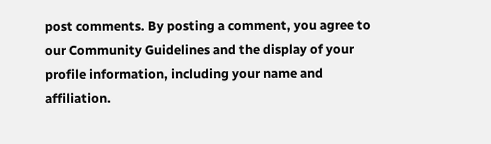post comments. By posting a comment, you agree to our Community Guidelines and the display of your profile information, including your name and affiliation.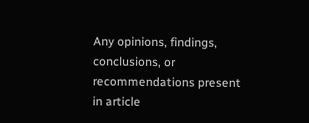Any opinions, findings, conclusions, or recommendations present in article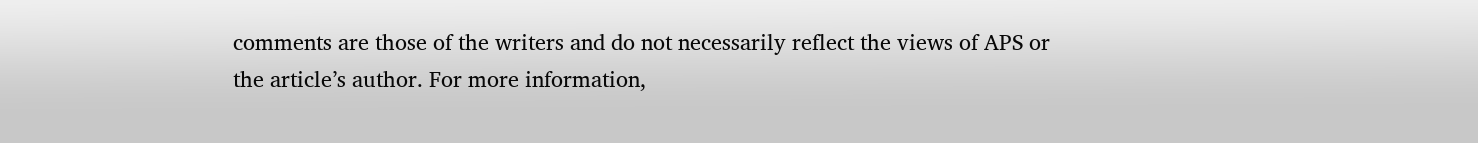comments are those of the writers and do not necessarily reflect the views of APS or the article’s author. For more information,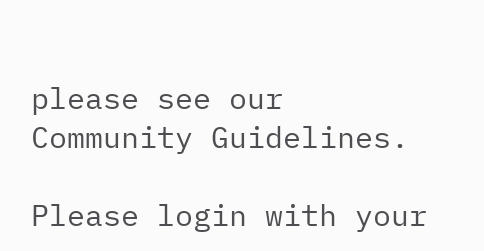please see our Community Guidelines.

Please login with your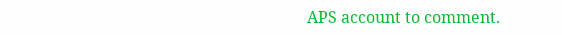APS account to comment.